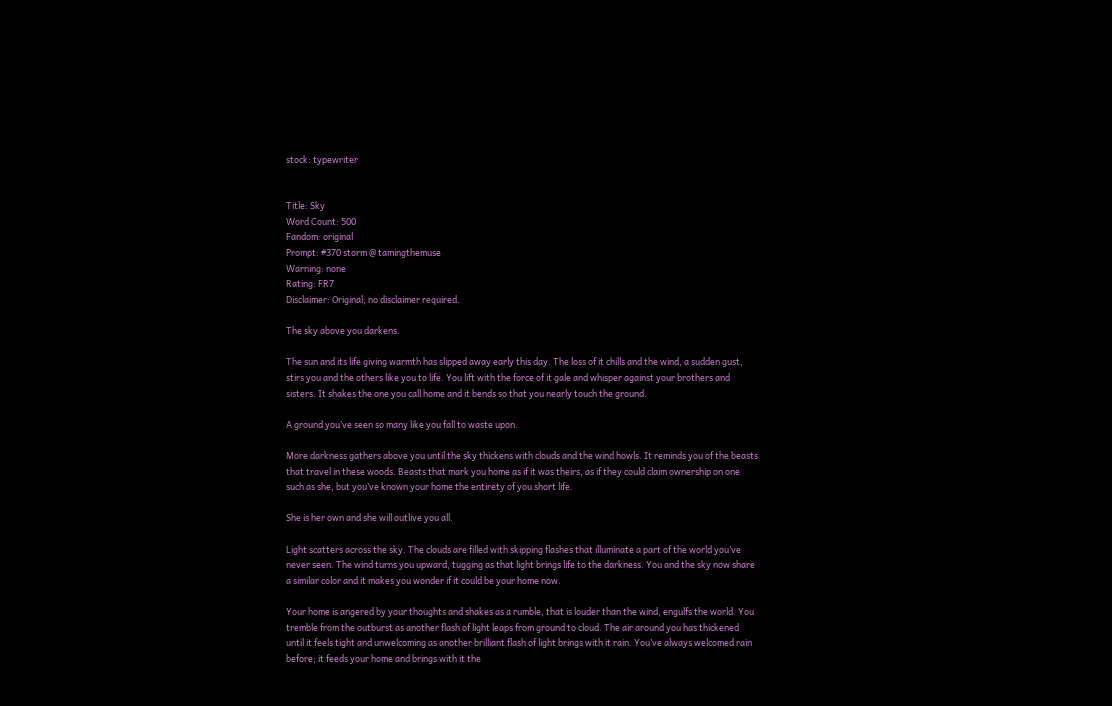stock: typewriter


Title: Sky
Word Count: 500
Fandom: original
Prompt: #370 storm @ tamingthemuse
Warning: none
Rating: FR7
Disclaimer: Original; no disclaimer required.

The sky above you darkens.

The sun and its life giving warmth has slipped away early this day. The loss of it chills and the wind, a sudden gust, stirs you and the others like you to life. You lift with the force of it gale and whisper against your brothers and sisters. It shakes the one you call home and it bends so that you nearly touch the ground.

A ground you’ve seen so many like you fall to waste upon.

More darkness gathers above you until the sky thickens with clouds and the wind howls. It reminds you of the beasts that travel in these woods. Beasts that mark you home as if it was theirs, as if they could claim ownership on one such as she, but you’ve known your home the entirety of you short life.

She is her own and she will outlive you all.

Light scatters across the sky. The clouds are filled with skipping flashes that illuminate a part of the world you’ve never seen. The wind turns you upward, tugging as that light brings life to the darkness. You and the sky now share a similar color and it makes you wonder if it could be your home now.

Your home is angered by your thoughts and shakes as a rumble, that is louder than the wind, engulfs the world. You tremble from the outburst as another flash of light leaps from ground to cloud. The air around you has thickened until it feels tight and unwelcoming as another brilliant flash of light brings with it rain. You’ve always welcomed rain before; it feeds your home and brings with it the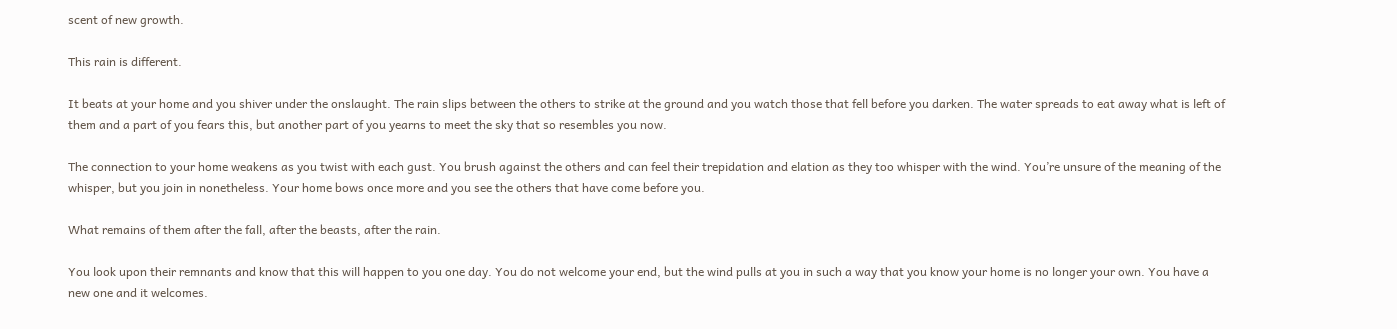scent of new growth.

This rain is different.

It beats at your home and you shiver under the onslaught. The rain slips between the others to strike at the ground and you watch those that fell before you darken. The water spreads to eat away what is left of them and a part of you fears this, but another part of you yearns to meet the sky that so resembles you now.

The connection to your home weakens as you twist with each gust. You brush against the others and can feel their trepidation and elation as they too whisper with the wind. You’re unsure of the meaning of the whisper, but you join in nonetheless. Your home bows once more and you see the others that have come before you.

What remains of them after the fall, after the beasts, after the rain.

You look upon their remnants and know that this will happen to you one day. You do not welcome your end, but the wind pulls at you in such a way that you know your home is no longer your own. You have a new one and it welcomes.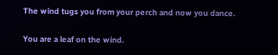The wind tugs you from your perch and now you dance.

You are a leaf on the wind.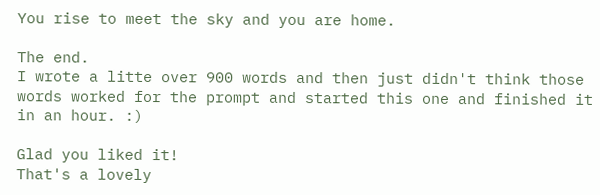You rise to meet the sky and you are home.

The end.
I wrote a litte over 900 words and then just didn't think those words worked for the prompt and started this one and finished it in an hour. :)

Glad you liked it!
That's a lovely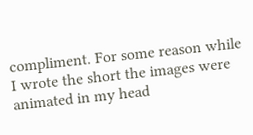compliment. For some reason while I wrote the short the images were animated in my head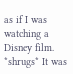as if I was watching a Disney film. *shrugs* It was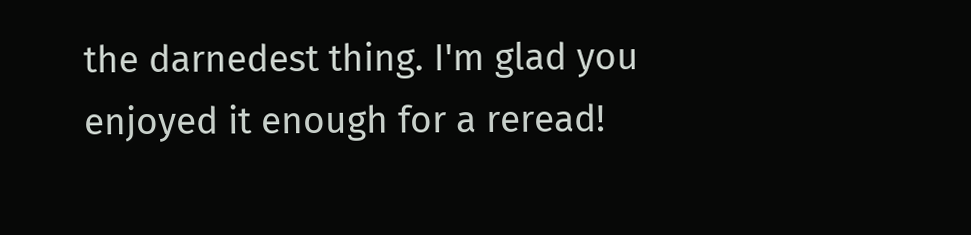the darnedest thing. I'm glad you enjoyed it enough for a reread!